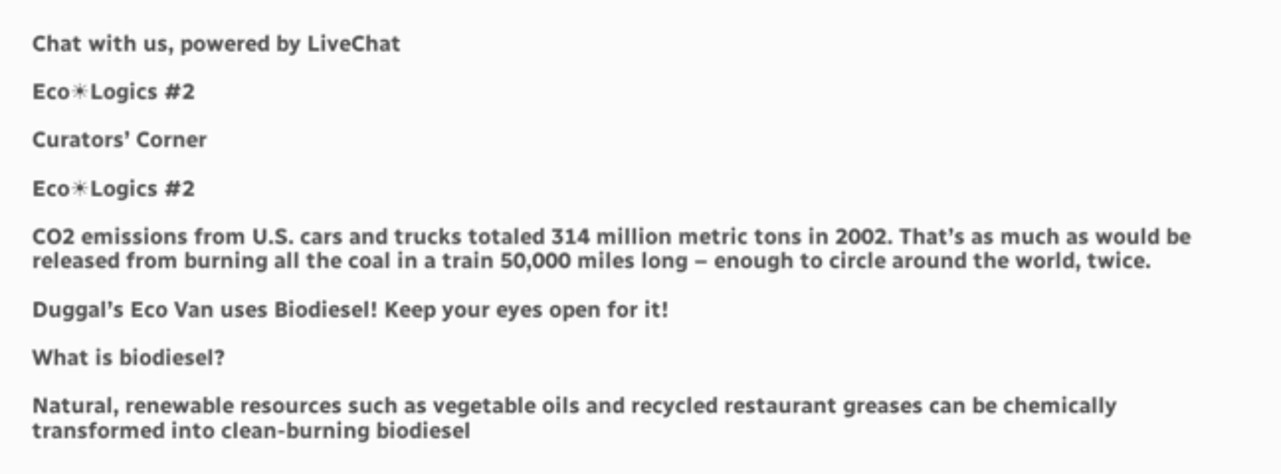Chat with us, powered by LiveChat

Eco☀Logics #2

Curators’ Corner

Eco☀Logics #2

CO2 emissions from U.S. cars and trucks totaled 314 million metric tons in 2002. That’s as much as would be released from burning all the coal in a train 50,000 miles long – enough to circle around the world, twice.

Duggal’s Eco Van uses Biodiesel! Keep your eyes open for it!

What is biodiesel?

Natural, renewable resources such as vegetable oils and recycled restaurant greases can be chemically transformed into clean-burning biodiesel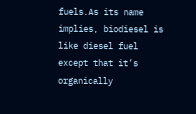fuels.As its name implies, biodiesel is like diesel fuel except that it’s organically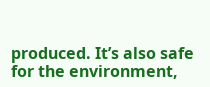produced. It’s also safe for the environment,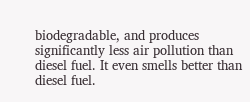biodegradable, and produces significantly less air pollution than diesel fuel. It even smells better than diesel fuel.